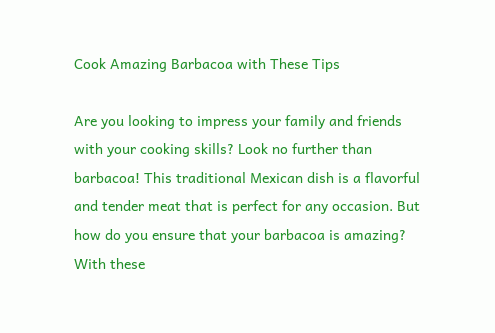Cook Amazing Barbacoa with These Tips

Are you looking to impress your family and friends with your cooking skills? Look no further than barbacoa! This traditional Mexican dish is a flavorful and tender meat that is perfect for any occasion. But how do you ensure that your barbacoa is amazing? With these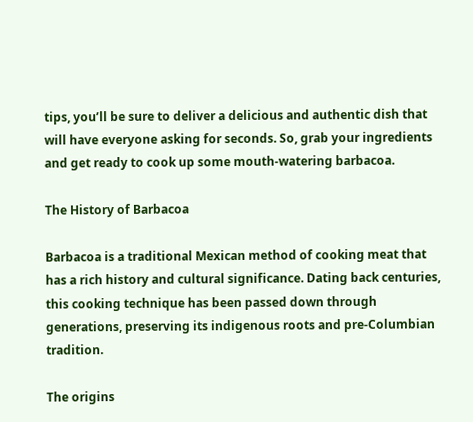tips, you’ll be sure to deliver a delicious and authentic dish that will have everyone asking for seconds. So, grab your ingredients and get ready to cook up some mouth-watering barbacoa.

The History of Barbacoa

Barbacoa is a traditional Mexican method of cooking meat that has a rich history and cultural significance. Dating back centuries, this cooking technique has been passed down through generations, preserving its indigenous roots and pre-Columbian tradition.

The origins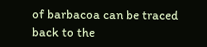of barbacoa can be traced back to the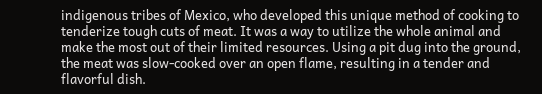indigenous tribes of Mexico, who developed this unique method of cooking to tenderize tough cuts of meat. It was a way to utilize the whole animal and make the most out of their limited resources. Using a pit dug into the ground, the meat was slow-cooked over an open flame, resulting in a tender and flavorful dish.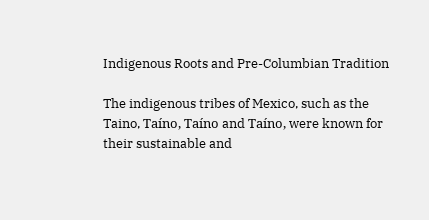Indigenous Roots and Pre-Columbian Tradition

The indigenous tribes of Mexico, such as the Taino, Taíno, Taíno and Taíno, were known for their sustainable and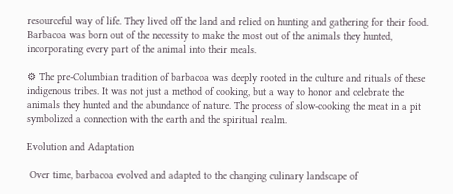resourceful way of life. They lived off the land and relied on hunting and gathering for their food. Barbacoa was born out of the necessity to make the most out of the animals they hunted, incorporating every part of the animal into their meals.

⚙ The pre-Columbian tradition of barbacoa was deeply rooted in the culture and rituals of these indigenous tribes. It was not just a method of cooking, but a way to honor and celebrate the animals they hunted and the abundance of nature. The process of slow-cooking the meat in a pit symbolized a connection with the earth and the spiritual realm.

Evolution and Adaptation

 Over time, barbacoa evolved and adapted to the changing culinary landscape of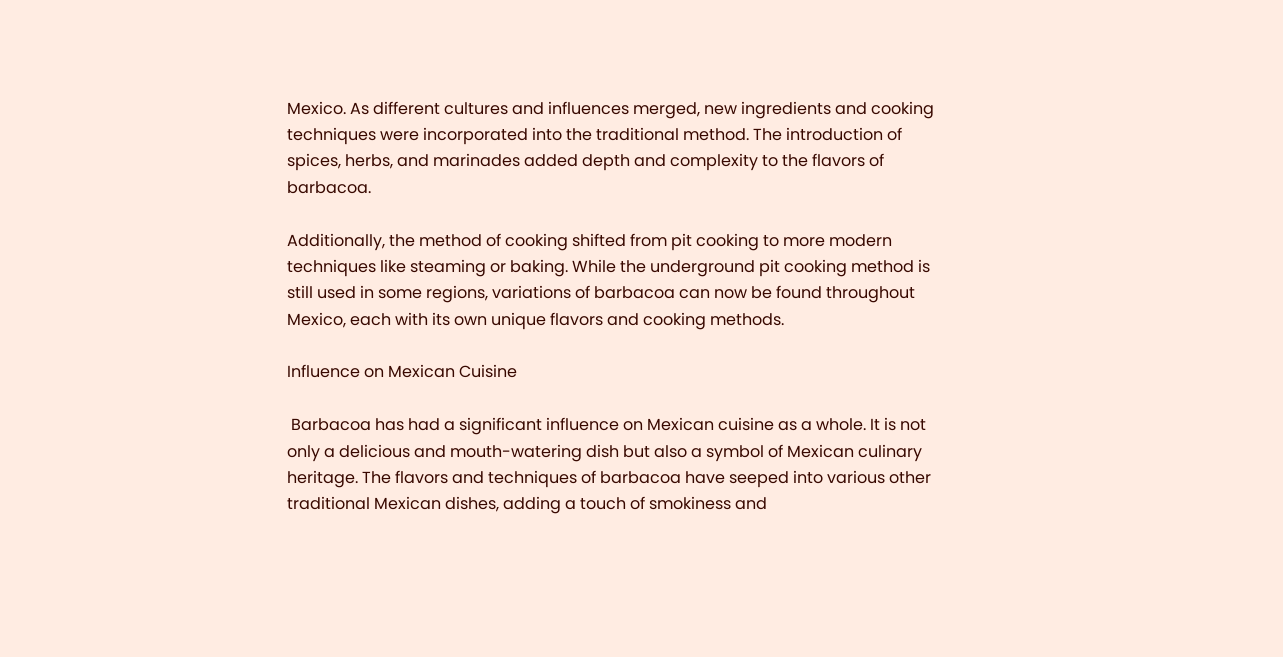Mexico. As different cultures and influences merged, new ingredients and cooking techniques were incorporated into the traditional method. The introduction of spices, herbs, and marinades added depth and complexity to the flavors of barbacoa.

Additionally, the method of cooking shifted from pit cooking to more modern techniques like steaming or baking. While the underground pit cooking method is still used in some regions, variations of barbacoa can now be found throughout Mexico, each with its own unique flavors and cooking methods.

Influence on Mexican Cuisine

 Barbacoa has had a significant influence on Mexican cuisine as a whole. It is not only a delicious and mouth-watering dish but also a symbol of Mexican culinary heritage. The flavors and techniques of barbacoa have seeped into various other traditional Mexican dishes, adding a touch of smokiness and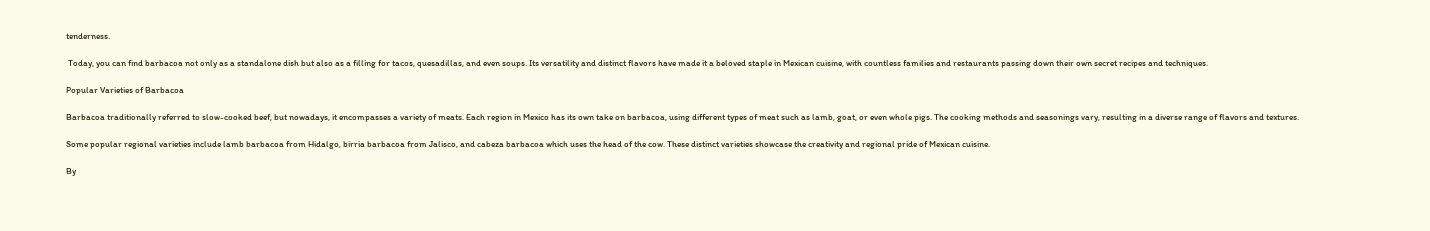tenderness.

 Today, you can find barbacoa not only as a standalone dish but also as a filling for tacos, quesadillas, and even soups. Its versatility and distinct flavors have made it a beloved staple in Mexican cuisine, with countless families and restaurants passing down their own secret recipes and techniques.

Popular Varieties of Barbacoa

Barbacoa traditionally referred to slow-cooked beef, but nowadays, it encompasses a variety of meats. Each region in Mexico has its own take on barbacoa, using different types of meat such as lamb, goat, or even whole pigs. The cooking methods and seasonings vary, resulting in a diverse range of flavors and textures.

Some popular regional varieties include lamb barbacoa from Hidalgo, birria barbacoa from Jalisco, and cabeza barbacoa which uses the head of the cow. These distinct varieties showcase the creativity and regional pride of Mexican cuisine.

By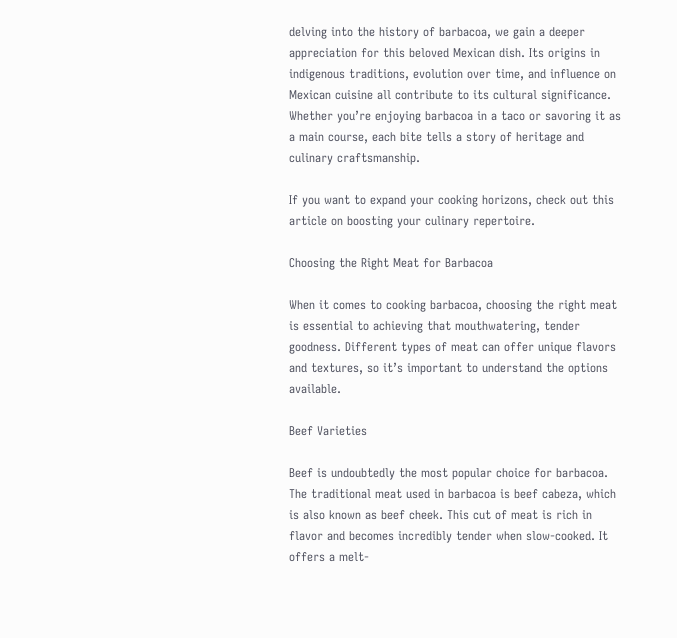delving into the history of barbacoa, we gain a deeper appreciation for this beloved Mexican dish. Its origins in indigenous traditions, evolution over time, and influence on Mexican cuisine all contribute to its cultural significance. Whether you’re enjoying barbacoa in a taco or savoring it as a main course, each bite tells a story of heritage and culinary craftsmanship.

If you want to expand your cooking horizons, check out this article on boosting your culinary repertoire.

Choosing the Right Meat for Barbacoa

When it comes to cooking barbacoa, choosing the right meat is essential to achieving that mouthwatering, tender goodness. Different types of meat can offer unique flavors and textures, so it’s important to understand the options available.

Beef Varieties

Beef is undoubtedly the most popular choice for barbacoa. The traditional meat used in barbacoa is beef cabeza, which is also known as beef cheek. This cut of meat is rich in flavor and becomes incredibly tender when slow-cooked. It offers a melt-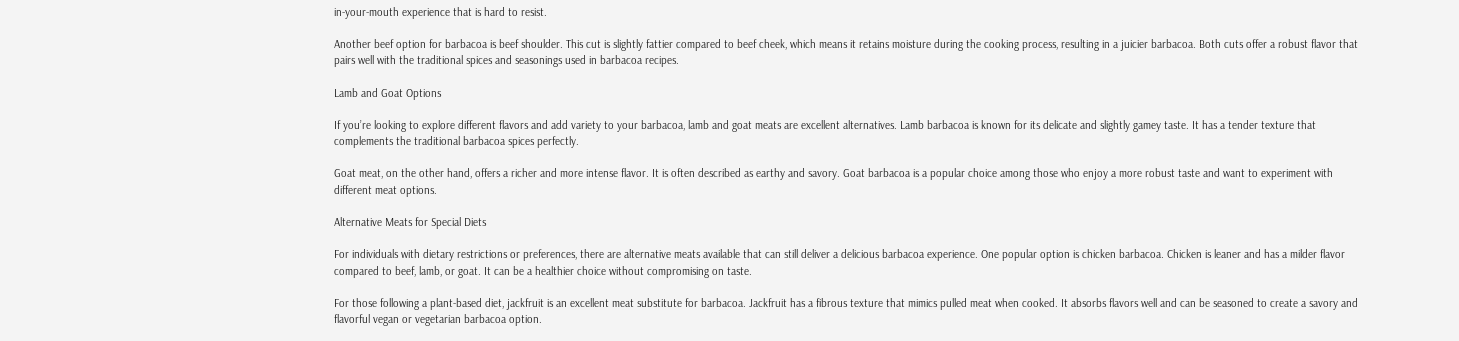in-your-mouth experience that is hard to resist.

Another beef option for barbacoa is beef shoulder. This cut is slightly fattier compared to beef cheek, which means it retains moisture during the cooking process, resulting in a juicier barbacoa. Both cuts offer a robust flavor that pairs well with the traditional spices and seasonings used in barbacoa recipes.

Lamb and Goat Options

If you’re looking to explore different flavors and add variety to your barbacoa, lamb and goat meats are excellent alternatives. Lamb barbacoa is known for its delicate and slightly gamey taste. It has a tender texture that complements the traditional barbacoa spices perfectly.

Goat meat, on the other hand, offers a richer and more intense flavor. It is often described as earthy and savory. Goat barbacoa is a popular choice among those who enjoy a more robust taste and want to experiment with different meat options.

Alternative Meats for Special Diets

For individuals with dietary restrictions or preferences, there are alternative meats available that can still deliver a delicious barbacoa experience. One popular option is chicken barbacoa. Chicken is leaner and has a milder flavor compared to beef, lamb, or goat. It can be a healthier choice without compromising on taste.

For those following a plant-based diet, jackfruit is an excellent meat substitute for barbacoa. Jackfruit has a fibrous texture that mimics pulled meat when cooked. It absorbs flavors well and can be seasoned to create a savory and flavorful vegan or vegetarian barbacoa option.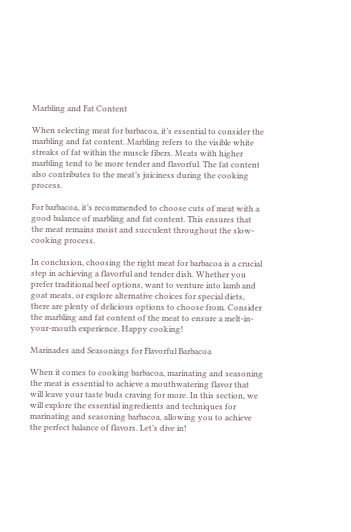Marbling and Fat Content

When selecting meat for barbacoa, it’s essential to consider the marbling and fat content. Marbling refers to the visible white streaks of fat within the muscle fibers. Meats with higher marbling tend to be more tender and flavorful. The fat content also contributes to the meat’s juiciness during the cooking process.

For barbacoa, it’s recommended to choose cuts of meat with a good balance of marbling and fat content. This ensures that the meat remains moist and succulent throughout the slow-cooking process.

In conclusion, choosing the right meat for barbacoa is a crucial step in achieving a flavorful and tender dish. Whether you prefer traditional beef options, want to venture into lamb and goat meats, or explore alternative choices for special diets, there are plenty of delicious options to choose from. Consider the marbling and fat content of the meat to ensure a melt-in-your-mouth experience. Happy cooking!

Marinades and Seasonings for Flavorful Barbacoa

When it comes to cooking barbacoa, marinating and seasoning the meat is essential to achieve a mouthwatering flavor that will leave your taste buds craving for more. In this section, we will explore the essential ingredients and techniques for marinating and seasoning barbacoa, allowing you to achieve the perfect balance of flavors. Let’s dive in!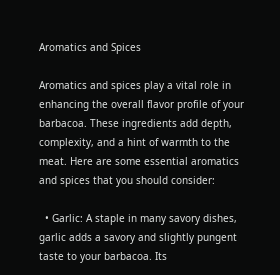Aromatics and Spices

Aromatics and spices play a vital role in enhancing the overall flavor profile of your barbacoa. These ingredients add depth, complexity, and a hint of warmth to the meat. Here are some essential aromatics and spices that you should consider:

  • Garlic: A staple in many savory dishes, garlic adds a savory and slightly pungent taste to your barbacoa. Its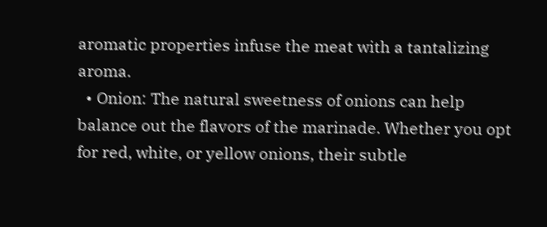aromatic properties infuse the meat with a tantalizing aroma.
  • Onion: The natural sweetness of onions can help balance out the flavors of the marinade. Whether you opt for red, white, or yellow onions, their subtle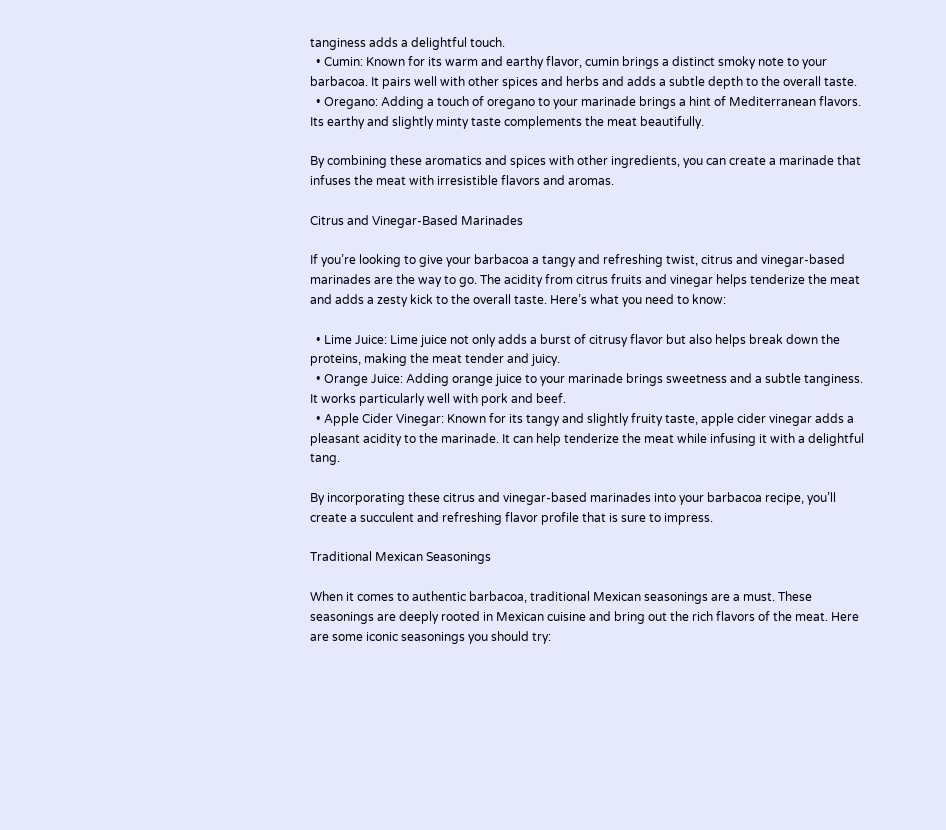tanginess adds a delightful touch.
  • Cumin: Known for its warm and earthy flavor, cumin brings a distinct smoky note to your barbacoa. It pairs well with other spices and herbs and adds a subtle depth to the overall taste.
  • Oregano: Adding a touch of oregano to your marinade brings a hint of Mediterranean flavors. Its earthy and slightly minty taste complements the meat beautifully.

By combining these aromatics and spices with other ingredients, you can create a marinade that infuses the meat with irresistible flavors and aromas.

Citrus and Vinegar-Based Marinades

If you’re looking to give your barbacoa a tangy and refreshing twist, citrus and vinegar-based marinades are the way to go. The acidity from citrus fruits and vinegar helps tenderize the meat and adds a zesty kick to the overall taste. Here’s what you need to know:

  • Lime Juice: Lime juice not only adds a burst of citrusy flavor but also helps break down the proteins, making the meat tender and juicy.
  • Orange Juice: Adding orange juice to your marinade brings sweetness and a subtle tanginess. It works particularly well with pork and beef.
  • Apple Cider Vinegar: Known for its tangy and slightly fruity taste, apple cider vinegar adds a pleasant acidity to the marinade. It can help tenderize the meat while infusing it with a delightful tang.

By incorporating these citrus and vinegar-based marinades into your barbacoa recipe, you’ll create a succulent and refreshing flavor profile that is sure to impress.

Traditional Mexican Seasonings

When it comes to authentic barbacoa, traditional Mexican seasonings are a must. These seasonings are deeply rooted in Mexican cuisine and bring out the rich flavors of the meat. Here are some iconic seasonings you should try: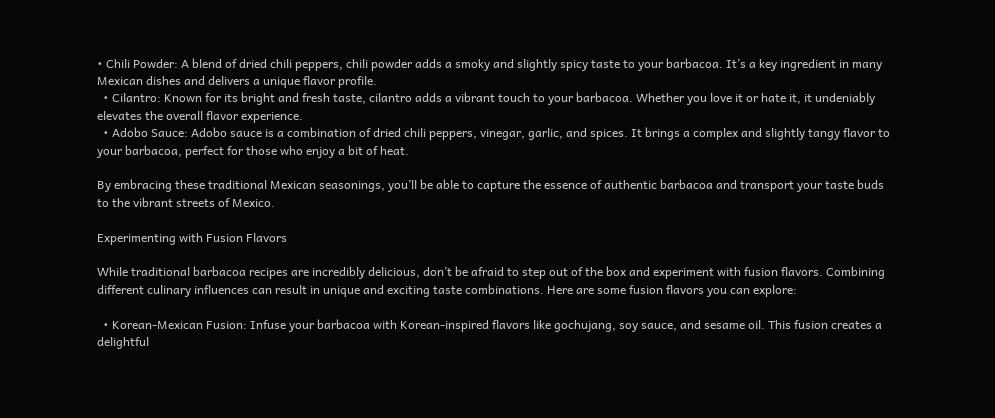• Chili Powder: A blend of dried chili peppers, chili powder adds a smoky and slightly spicy taste to your barbacoa. It’s a key ingredient in many Mexican dishes and delivers a unique flavor profile.
  • Cilantro: Known for its bright and fresh taste, cilantro adds a vibrant touch to your barbacoa. Whether you love it or hate it, it undeniably elevates the overall flavor experience.
  • Adobo Sauce: Adobo sauce is a combination of dried chili peppers, vinegar, garlic, and spices. It brings a complex and slightly tangy flavor to your barbacoa, perfect for those who enjoy a bit of heat.

By embracing these traditional Mexican seasonings, you’ll be able to capture the essence of authentic barbacoa and transport your taste buds to the vibrant streets of Mexico.

Experimenting with Fusion Flavors

While traditional barbacoa recipes are incredibly delicious, don’t be afraid to step out of the box and experiment with fusion flavors. Combining different culinary influences can result in unique and exciting taste combinations. Here are some fusion flavors you can explore:

  • Korean-Mexican Fusion: Infuse your barbacoa with Korean-inspired flavors like gochujang, soy sauce, and sesame oil. This fusion creates a delightful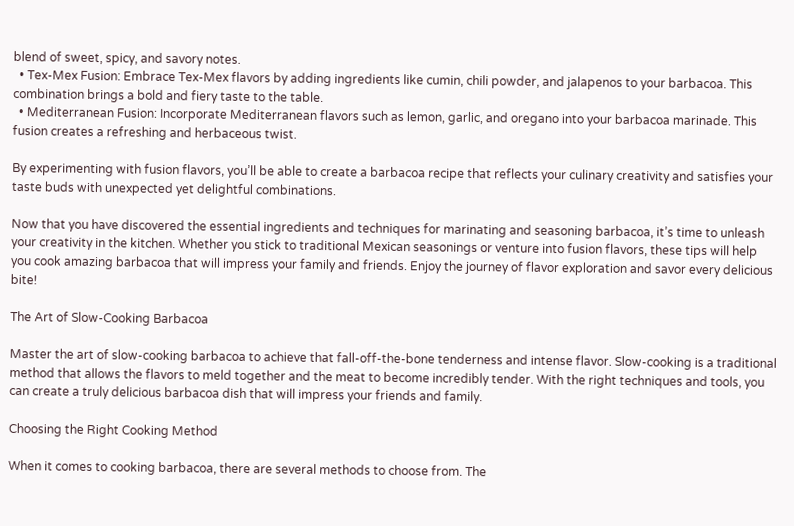blend of sweet, spicy, and savory notes.
  • Tex-Mex Fusion: Embrace Tex-Mex flavors by adding ingredients like cumin, chili powder, and jalapenos to your barbacoa. This combination brings a bold and fiery taste to the table.
  • Mediterranean Fusion: Incorporate Mediterranean flavors such as lemon, garlic, and oregano into your barbacoa marinade. This fusion creates a refreshing and herbaceous twist.

By experimenting with fusion flavors, you’ll be able to create a barbacoa recipe that reflects your culinary creativity and satisfies your taste buds with unexpected yet delightful combinations.

Now that you have discovered the essential ingredients and techniques for marinating and seasoning barbacoa, it’s time to unleash your creativity in the kitchen. Whether you stick to traditional Mexican seasonings or venture into fusion flavors, these tips will help you cook amazing barbacoa that will impress your family and friends. Enjoy the journey of flavor exploration and savor every delicious bite!

The Art of Slow-Cooking Barbacoa

Master the art of slow-cooking barbacoa to achieve that fall-off-the-bone tenderness and intense flavor. Slow-cooking is a traditional method that allows the flavors to meld together and the meat to become incredibly tender. With the right techniques and tools, you can create a truly delicious barbacoa dish that will impress your friends and family.

Choosing the Right Cooking Method

When it comes to cooking barbacoa, there are several methods to choose from. The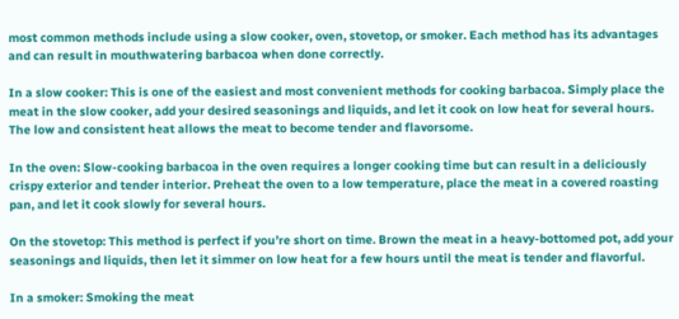most common methods include using a slow cooker, oven, stovetop, or smoker. Each method has its advantages and can result in mouthwatering barbacoa when done correctly.

In a slow cooker: This is one of the easiest and most convenient methods for cooking barbacoa. Simply place the meat in the slow cooker, add your desired seasonings and liquids, and let it cook on low heat for several hours. The low and consistent heat allows the meat to become tender and flavorsome.

In the oven: Slow-cooking barbacoa in the oven requires a longer cooking time but can result in a deliciously crispy exterior and tender interior. Preheat the oven to a low temperature, place the meat in a covered roasting pan, and let it cook slowly for several hours.

On the stovetop: This method is perfect if you’re short on time. Brown the meat in a heavy-bottomed pot, add your seasonings and liquids, then let it simmer on low heat for a few hours until the meat is tender and flavorful.

In a smoker: Smoking the meat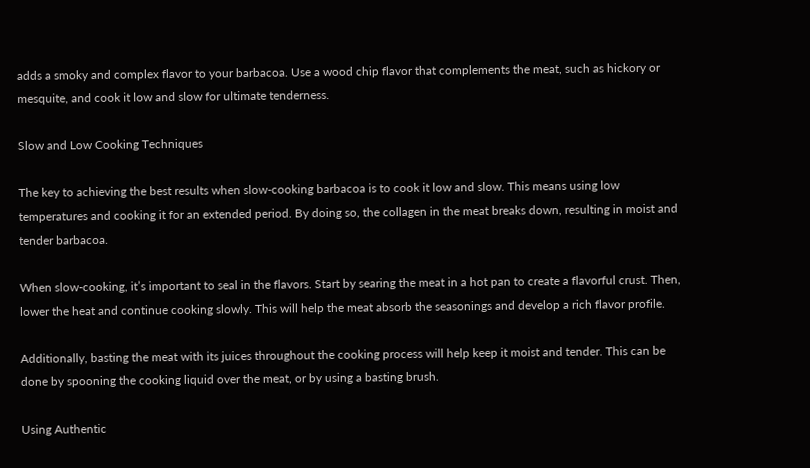adds a smoky and complex flavor to your barbacoa. Use a wood chip flavor that complements the meat, such as hickory or mesquite, and cook it low and slow for ultimate tenderness.

Slow and Low Cooking Techniques

The key to achieving the best results when slow-cooking barbacoa is to cook it low and slow. This means using low temperatures and cooking it for an extended period. By doing so, the collagen in the meat breaks down, resulting in moist and tender barbacoa.

When slow-cooking, it’s important to seal in the flavors. Start by searing the meat in a hot pan to create a flavorful crust. Then, lower the heat and continue cooking slowly. This will help the meat absorb the seasonings and develop a rich flavor profile.

Additionally, basting the meat with its juices throughout the cooking process will help keep it moist and tender. This can be done by spooning the cooking liquid over the meat, or by using a basting brush.

Using Authentic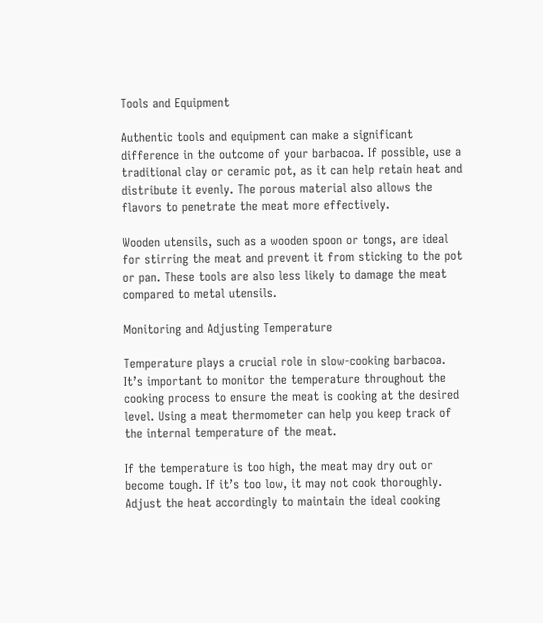Tools and Equipment

Authentic tools and equipment can make a significant difference in the outcome of your barbacoa. If possible, use a traditional clay or ceramic pot, as it can help retain heat and distribute it evenly. The porous material also allows the flavors to penetrate the meat more effectively.

Wooden utensils, such as a wooden spoon or tongs, are ideal for stirring the meat and prevent it from sticking to the pot or pan. These tools are also less likely to damage the meat compared to metal utensils.

Monitoring and Adjusting Temperature

Temperature plays a crucial role in slow-cooking barbacoa. It’s important to monitor the temperature throughout the cooking process to ensure the meat is cooking at the desired level. Using a meat thermometer can help you keep track of the internal temperature of the meat.

If the temperature is too high, the meat may dry out or become tough. If it’s too low, it may not cook thoroughly. Adjust the heat accordingly to maintain the ideal cooking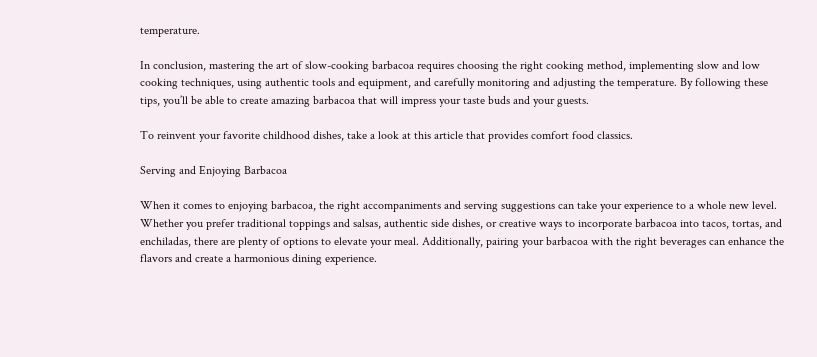temperature.

In conclusion, mastering the art of slow-cooking barbacoa requires choosing the right cooking method, implementing slow and low cooking techniques, using authentic tools and equipment, and carefully monitoring and adjusting the temperature. By following these tips, you’ll be able to create amazing barbacoa that will impress your taste buds and your guests.

To reinvent your favorite childhood dishes, take a look at this article that provides comfort food classics.

Serving and Enjoying Barbacoa

When it comes to enjoying barbacoa, the right accompaniments and serving suggestions can take your experience to a whole new level. Whether you prefer traditional toppings and salsas, authentic side dishes, or creative ways to incorporate barbacoa into tacos, tortas, and enchiladas, there are plenty of options to elevate your meal. Additionally, pairing your barbacoa with the right beverages can enhance the flavors and create a harmonious dining experience.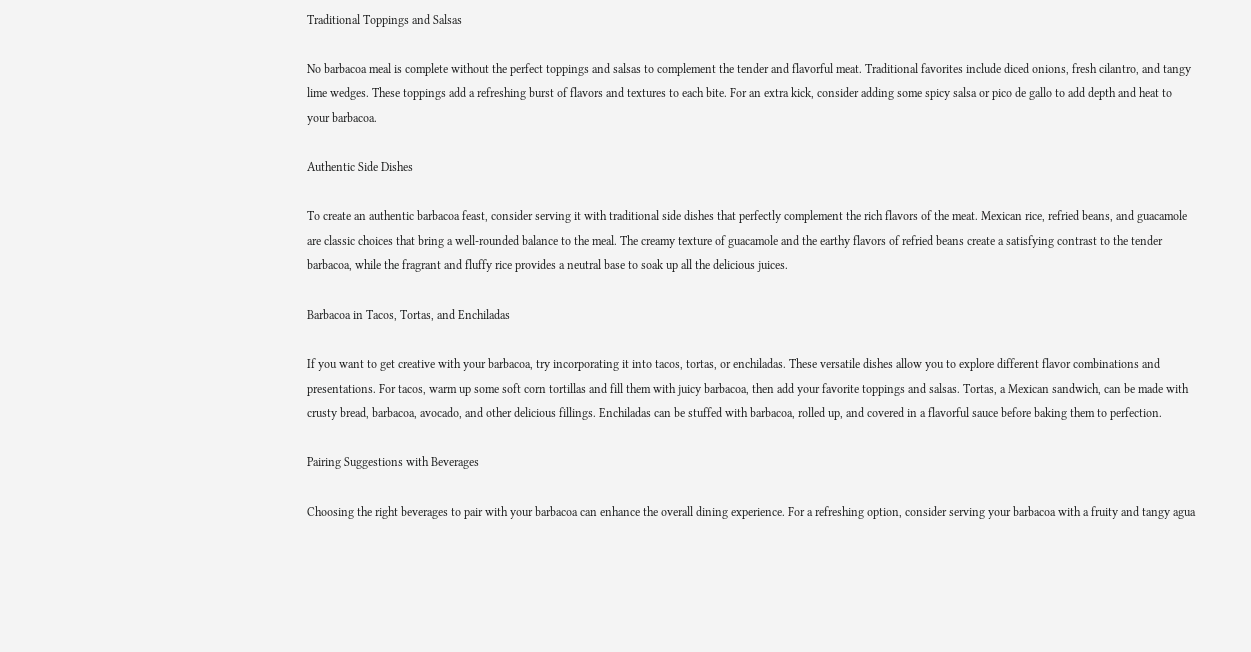Traditional Toppings and Salsas

No barbacoa meal is complete without the perfect toppings and salsas to complement the tender and flavorful meat. Traditional favorites include diced onions, fresh cilantro, and tangy lime wedges. These toppings add a refreshing burst of flavors and textures to each bite. For an extra kick, consider adding some spicy salsa or pico de gallo to add depth and heat to your barbacoa.

Authentic Side Dishes

To create an authentic barbacoa feast, consider serving it with traditional side dishes that perfectly complement the rich flavors of the meat. Mexican rice, refried beans, and guacamole are classic choices that bring a well-rounded balance to the meal. The creamy texture of guacamole and the earthy flavors of refried beans create a satisfying contrast to the tender barbacoa, while the fragrant and fluffy rice provides a neutral base to soak up all the delicious juices.

Barbacoa in Tacos, Tortas, and Enchiladas

If you want to get creative with your barbacoa, try incorporating it into tacos, tortas, or enchiladas. These versatile dishes allow you to explore different flavor combinations and presentations. For tacos, warm up some soft corn tortillas and fill them with juicy barbacoa, then add your favorite toppings and salsas. Tortas, a Mexican sandwich, can be made with crusty bread, barbacoa, avocado, and other delicious fillings. Enchiladas can be stuffed with barbacoa, rolled up, and covered in a flavorful sauce before baking them to perfection.

Pairing Suggestions with Beverages

Choosing the right beverages to pair with your barbacoa can enhance the overall dining experience. For a refreshing option, consider serving your barbacoa with a fruity and tangy agua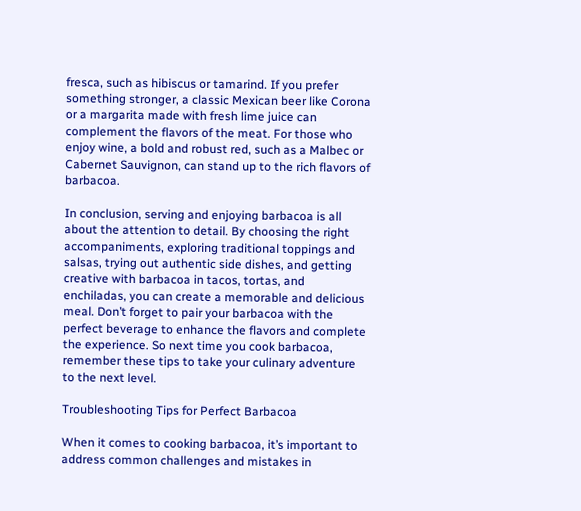fresca, such as hibiscus or tamarind. If you prefer something stronger, a classic Mexican beer like Corona or a margarita made with fresh lime juice can complement the flavors of the meat. For those who enjoy wine, a bold and robust red, such as a Malbec or Cabernet Sauvignon, can stand up to the rich flavors of barbacoa.

In conclusion, serving and enjoying barbacoa is all about the attention to detail. By choosing the right accompaniments, exploring traditional toppings and salsas, trying out authentic side dishes, and getting creative with barbacoa in tacos, tortas, and enchiladas, you can create a memorable and delicious meal. Don’t forget to pair your barbacoa with the perfect beverage to enhance the flavors and complete the experience. So next time you cook barbacoa, remember these tips to take your culinary adventure to the next level.

Troubleshooting Tips for Perfect Barbacoa

When it comes to cooking barbacoa, it’s important to address common challenges and mistakes in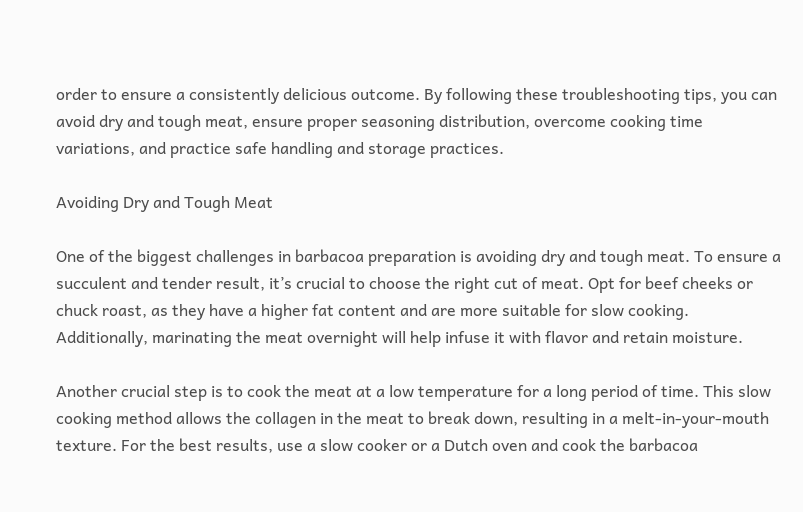order to ensure a consistently delicious outcome. By following these troubleshooting tips, you can avoid dry and tough meat, ensure proper seasoning distribution, overcome cooking time variations, and practice safe handling and storage practices.

Avoiding Dry and Tough Meat

One of the biggest challenges in barbacoa preparation is avoiding dry and tough meat. To ensure a succulent and tender result, it’s crucial to choose the right cut of meat. Opt for beef cheeks or chuck roast, as they have a higher fat content and are more suitable for slow cooking. Additionally, marinating the meat overnight will help infuse it with flavor and retain moisture.

Another crucial step is to cook the meat at a low temperature for a long period of time. This slow cooking method allows the collagen in the meat to break down, resulting in a melt-in-your-mouth texture. For the best results, use a slow cooker or a Dutch oven and cook the barbacoa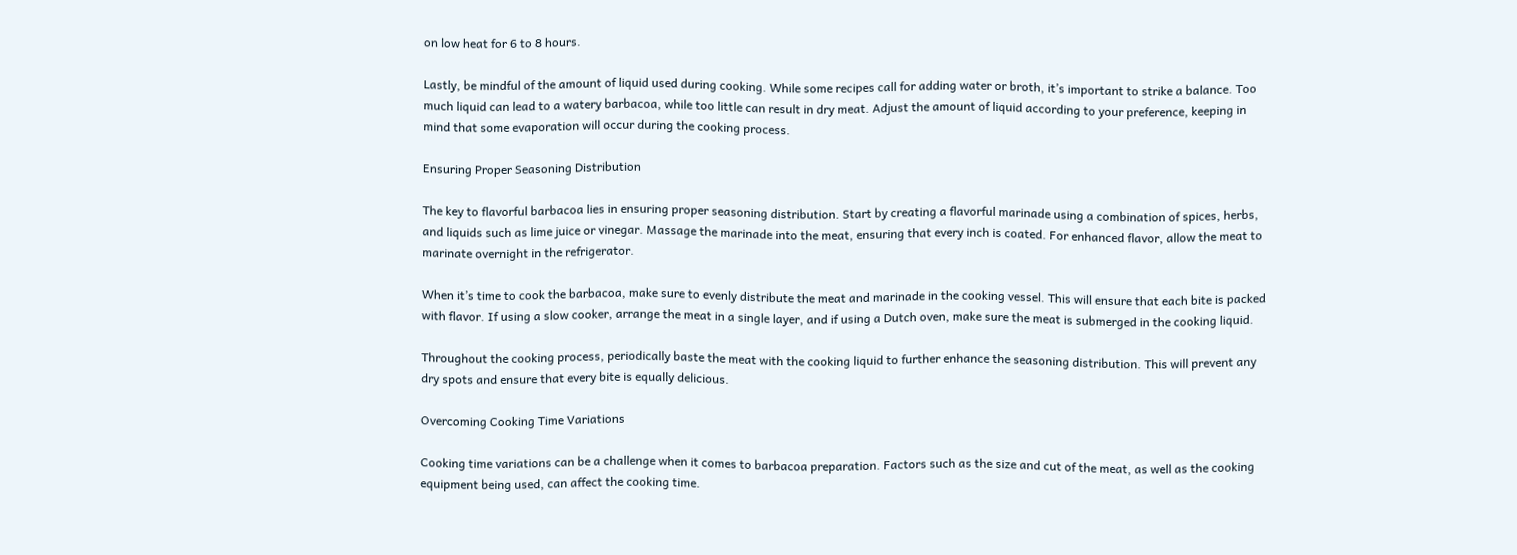on low heat for 6 to 8 hours.

Lastly, be mindful of the amount of liquid used during cooking. While some recipes call for adding water or broth, it’s important to strike a balance. Too much liquid can lead to a watery barbacoa, while too little can result in dry meat. Adjust the amount of liquid according to your preference, keeping in mind that some evaporation will occur during the cooking process.

Ensuring Proper Seasoning Distribution

The key to flavorful barbacoa lies in ensuring proper seasoning distribution. Start by creating a flavorful marinade using a combination of spices, herbs, and liquids such as lime juice or vinegar. Massage the marinade into the meat, ensuring that every inch is coated. For enhanced flavor, allow the meat to marinate overnight in the refrigerator.

When it’s time to cook the barbacoa, make sure to evenly distribute the meat and marinade in the cooking vessel. This will ensure that each bite is packed with flavor. If using a slow cooker, arrange the meat in a single layer, and if using a Dutch oven, make sure the meat is submerged in the cooking liquid.

Throughout the cooking process, periodically baste the meat with the cooking liquid to further enhance the seasoning distribution. This will prevent any dry spots and ensure that every bite is equally delicious.

Overcoming Cooking Time Variations

Cooking time variations can be a challenge when it comes to barbacoa preparation. Factors such as the size and cut of the meat, as well as the cooking equipment being used, can affect the cooking time.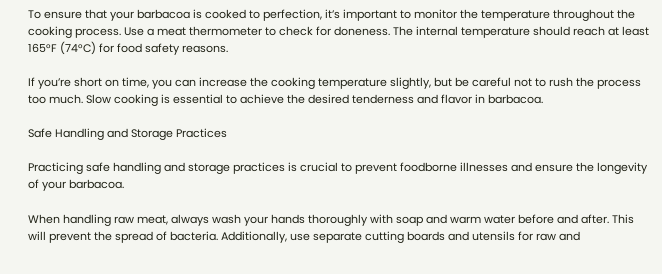To ensure that your barbacoa is cooked to perfection, it’s important to monitor the temperature throughout the cooking process. Use a meat thermometer to check for doneness. The internal temperature should reach at least 165°F (74°C) for food safety reasons.

If you’re short on time, you can increase the cooking temperature slightly, but be careful not to rush the process too much. Slow cooking is essential to achieve the desired tenderness and flavor in barbacoa.

Safe Handling and Storage Practices

Practicing safe handling and storage practices is crucial to prevent foodborne illnesses and ensure the longevity of your barbacoa.

When handling raw meat, always wash your hands thoroughly with soap and warm water before and after. This will prevent the spread of bacteria. Additionally, use separate cutting boards and utensils for raw and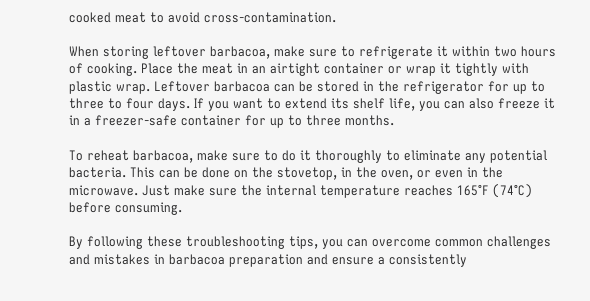cooked meat to avoid cross-contamination.

When storing leftover barbacoa, make sure to refrigerate it within two hours of cooking. Place the meat in an airtight container or wrap it tightly with plastic wrap. Leftover barbacoa can be stored in the refrigerator for up to three to four days. If you want to extend its shelf life, you can also freeze it in a freezer-safe container for up to three months.

To reheat barbacoa, make sure to do it thoroughly to eliminate any potential bacteria. This can be done on the stovetop, in the oven, or even in the microwave. Just make sure the internal temperature reaches 165°F (74°C) before consuming.

By following these troubleshooting tips, you can overcome common challenges and mistakes in barbacoa preparation and ensure a consistently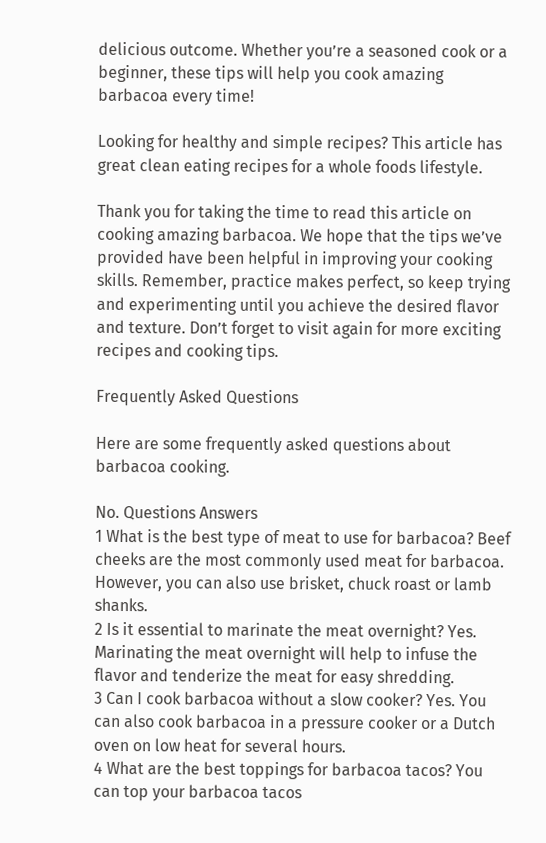delicious outcome. Whether you’re a seasoned cook or a beginner, these tips will help you cook amazing barbacoa every time!

Looking for healthy and simple recipes? This article has great clean eating recipes for a whole foods lifestyle.

Thank you for taking the time to read this article on cooking amazing barbacoa. We hope that the tips we’ve provided have been helpful in improving your cooking skills. Remember, practice makes perfect, so keep trying and experimenting until you achieve the desired flavor and texture. Don’t forget to visit again for more exciting recipes and cooking tips.

Frequently Asked Questions

Here are some frequently asked questions about barbacoa cooking.

No. Questions Answers
1 What is the best type of meat to use for barbacoa? Beef cheeks are the most commonly used meat for barbacoa. However, you can also use brisket, chuck roast or lamb shanks.
2 Is it essential to marinate the meat overnight? Yes. Marinating the meat overnight will help to infuse the flavor and tenderize the meat for easy shredding.
3 Can I cook barbacoa without a slow cooker? Yes. You can also cook barbacoa in a pressure cooker or a Dutch oven on low heat for several hours.
4 What are the best toppings for barbacoa tacos? You can top your barbacoa tacos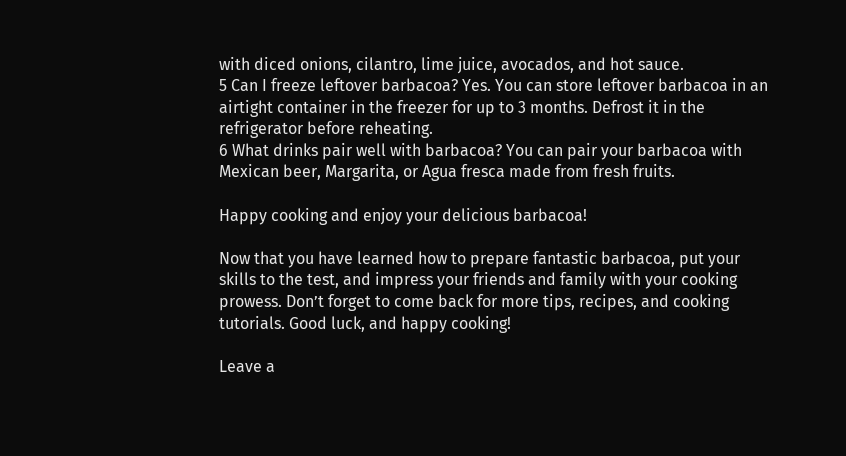with diced onions, cilantro, lime juice, avocados, and hot sauce.
5 Can I freeze leftover barbacoa? Yes. You can store leftover barbacoa in an airtight container in the freezer for up to 3 months. Defrost it in the refrigerator before reheating.
6 What drinks pair well with barbacoa? You can pair your barbacoa with Mexican beer, Margarita, or Agua fresca made from fresh fruits.

Happy cooking and enjoy your delicious barbacoa!

Now that you have learned how to prepare fantastic barbacoa, put your skills to the test, and impress your friends and family with your cooking prowess. Don’t forget to come back for more tips, recipes, and cooking tutorials. Good luck, and happy cooking!

Leave a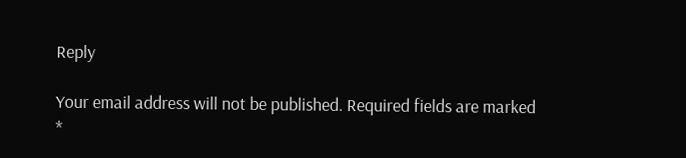Reply

Your email address will not be published. Required fields are marked *